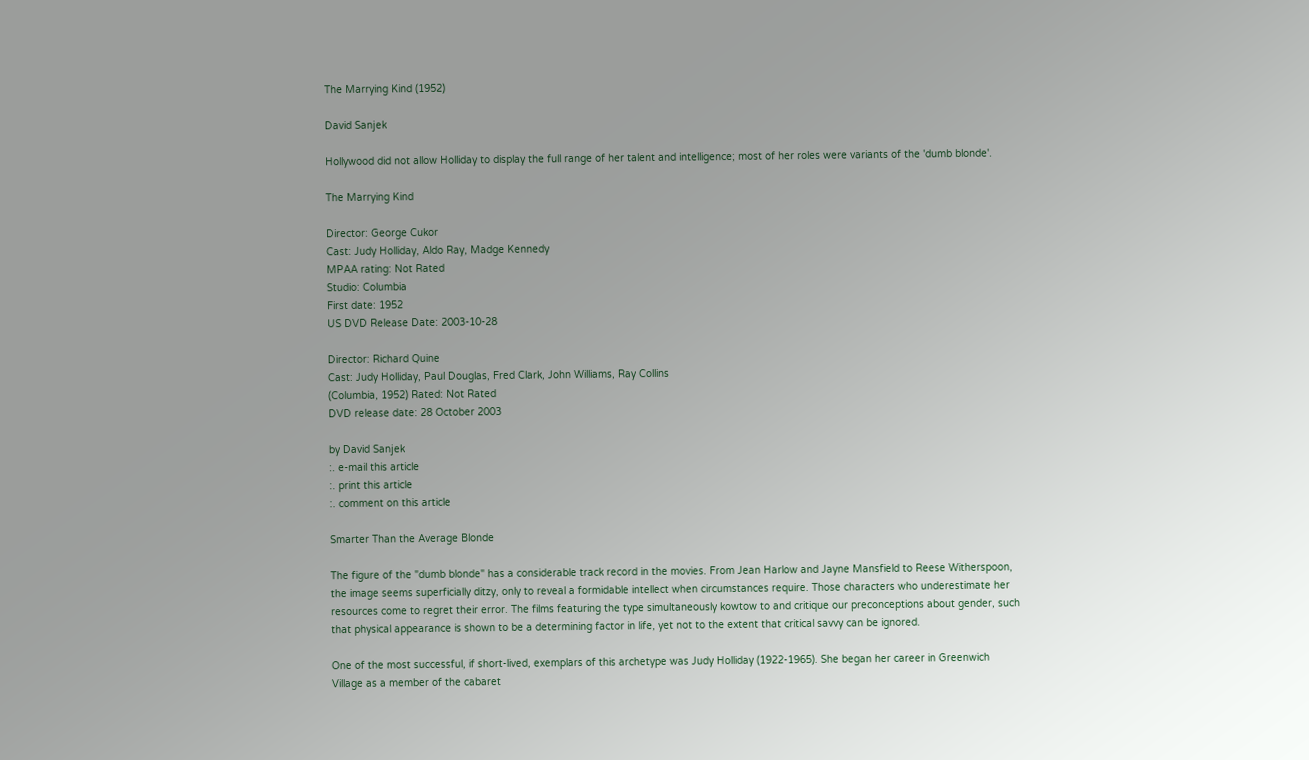The Marrying Kind (1952)

David Sanjek

Hollywood did not allow Holliday to display the full range of her talent and intelligence; most of her roles were variants of the 'dumb blonde'.

The Marrying Kind

Director: George Cukor
Cast: Judy Holliday, Aldo Ray, Madge Kennedy
MPAA rating: Not Rated
Studio: Columbia
First date: 1952
US DVD Release Date: 2003-10-28

Director: Richard Quine
Cast: Judy Holliday, Paul Douglas, Fred Clark, John Williams, Ray Collins
(Columbia, 1952) Rated: Not Rated
DVD release date: 28 October 2003

by David Sanjek
:. e-mail this article
:. print this article
:. comment on this article

Smarter Than the Average Blonde

The figure of the "dumb blonde" has a considerable track record in the movies. From Jean Harlow and Jayne Mansfield to Reese Witherspoon, the image seems superficially ditzy, only to reveal a formidable intellect when circumstances require. Those characters who underestimate her resources come to regret their error. The films featuring the type simultaneously kowtow to and critique our preconceptions about gender, such that physical appearance is shown to be a determining factor in life, yet not to the extent that critical savvy can be ignored.

One of the most successful, if short-lived, exemplars of this archetype was Judy Holliday (1922-1965). She began her career in Greenwich Village as a member of the cabaret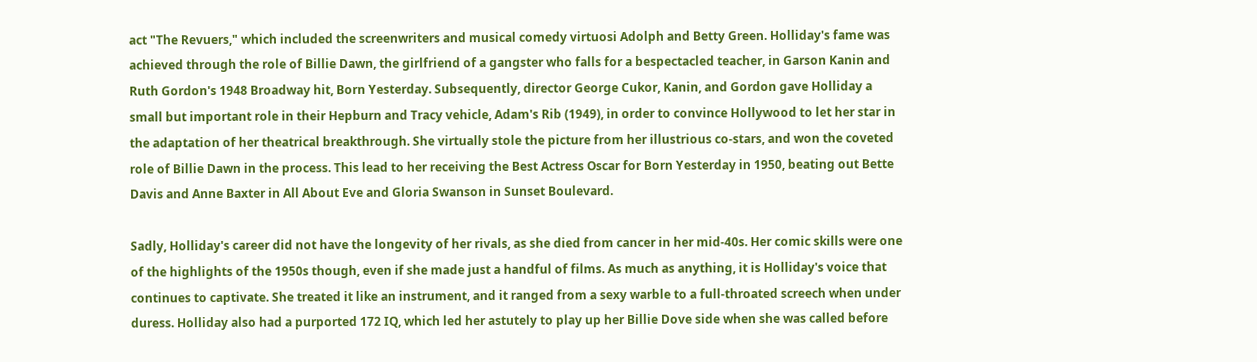act "The Revuers," which included the screenwriters and musical comedy virtuosi Adolph and Betty Green. Holliday's fame was achieved through the role of Billie Dawn, the girlfriend of a gangster who falls for a bespectacled teacher, in Garson Kanin and Ruth Gordon's 1948 Broadway hit, Born Yesterday. Subsequently, director George Cukor, Kanin, and Gordon gave Holliday a small but important role in their Hepburn and Tracy vehicle, Adam's Rib (1949), in order to convince Hollywood to let her star in the adaptation of her theatrical breakthrough. She virtually stole the picture from her illustrious co-stars, and won the coveted role of Billie Dawn in the process. This lead to her receiving the Best Actress Oscar for Born Yesterday in 1950, beating out Bette Davis and Anne Baxter in All About Eve and Gloria Swanson in Sunset Boulevard.

Sadly, Holliday's career did not have the longevity of her rivals, as she died from cancer in her mid-40s. Her comic skills were one of the highlights of the 1950s though, even if she made just a handful of films. As much as anything, it is Holliday's voice that continues to captivate. She treated it like an instrument, and it ranged from a sexy warble to a full-throated screech when under duress. Holliday also had a purported 172 IQ, which led her astutely to play up her Billie Dove side when she was called before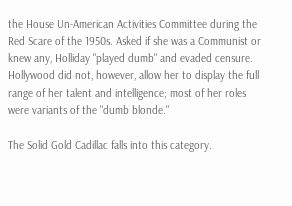the House Un-American Activities Committee during the Red Scare of the 1950s. Asked if she was a Communist or knew any, Holliday "played dumb" and evaded censure. Hollywood did not, however, allow her to display the full range of her talent and intelligence; most of her roles were variants of the "dumb blonde."

The Solid Gold Cadillac falls into this category.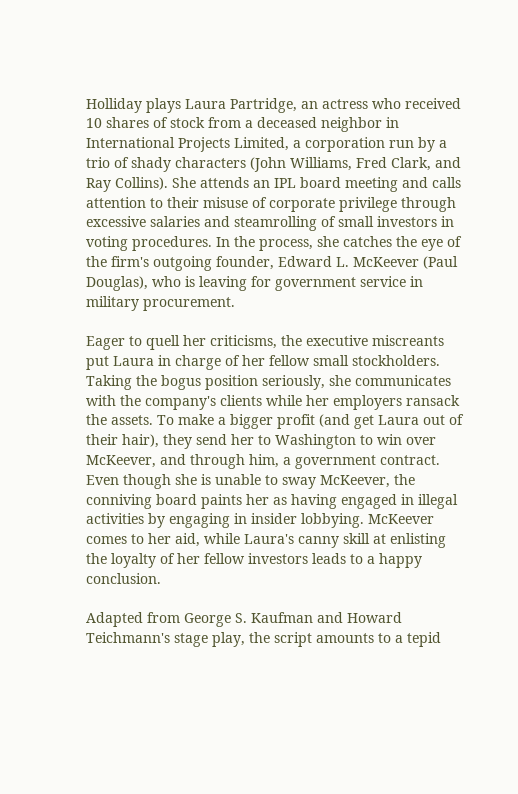Holliday plays Laura Partridge, an actress who received 10 shares of stock from a deceased neighbor in International Projects Limited, a corporation run by a trio of shady characters (John Williams, Fred Clark, and Ray Collins). She attends an IPL board meeting and calls attention to their misuse of corporate privilege through excessive salaries and steamrolling of small investors in voting procedures. In the process, she catches the eye of the firm's outgoing founder, Edward L. McKeever (Paul Douglas), who is leaving for government service in military procurement.

Eager to quell her criticisms, the executive miscreants put Laura in charge of her fellow small stockholders. Taking the bogus position seriously, she communicates with the company's clients while her employers ransack the assets. To make a bigger profit (and get Laura out of their hair), they send her to Washington to win over McKeever, and through him, a government contract. Even though she is unable to sway McKeever, the conniving board paints her as having engaged in illegal activities by engaging in insider lobbying. McKeever comes to her aid, while Laura's canny skill at enlisting the loyalty of her fellow investors leads to a happy conclusion.

Adapted from George S. Kaufman and Howard Teichmann's stage play, the script amounts to a tepid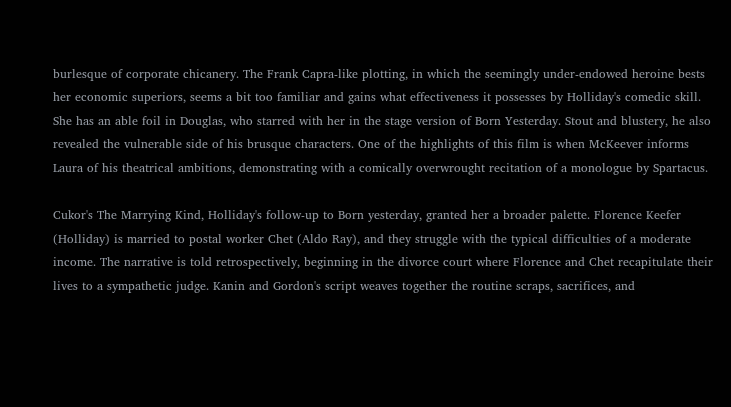burlesque of corporate chicanery. The Frank Capra-like plotting, in which the seemingly under-endowed heroine bests her economic superiors, seems a bit too familiar and gains what effectiveness it possesses by Holliday's comedic skill. She has an able foil in Douglas, who starred with her in the stage version of Born Yesterday. Stout and blustery, he also revealed the vulnerable side of his brusque characters. One of the highlights of this film is when McKeever informs Laura of his theatrical ambitions, demonstrating with a comically overwrought recitation of a monologue by Spartacus.

Cukor's The Marrying Kind, Holliday's follow-up to Born yesterday, granted her a broader palette. Florence Keefer (Holliday) is married to postal worker Chet (Aldo Ray), and they struggle with the typical difficulties of a moderate income. The narrative is told retrospectively, beginning in the divorce court where Florence and Chet recapitulate their lives to a sympathetic judge. Kanin and Gordon's script weaves together the routine scraps, sacrifices, and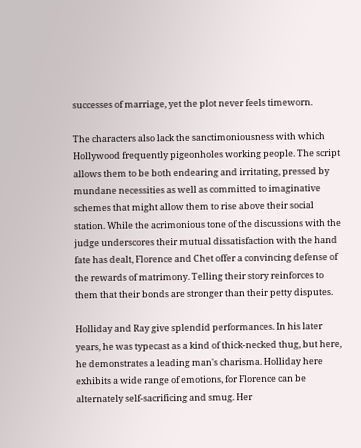successes of marriage, yet the plot never feels timeworn.

The characters also lack the sanctimoniousness with which Hollywood frequently pigeonholes working people. The script allows them to be both endearing and irritating, pressed by mundane necessities as well as committed to imaginative schemes that might allow them to rise above their social station. While the acrimonious tone of the discussions with the judge underscores their mutual dissatisfaction with the hand fate has dealt, Florence and Chet offer a convincing defense of the rewards of matrimony. Telling their story reinforces to them that their bonds are stronger than their petty disputes.

Holliday and Ray give splendid performances. In his later years, he was typecast as a kind of thick-necked thug, but here, he demonstrates a leading man's charisma. Holliday here exhibits a wide range of emotions, for Florence can be alternately self-sacrificing and smug. Her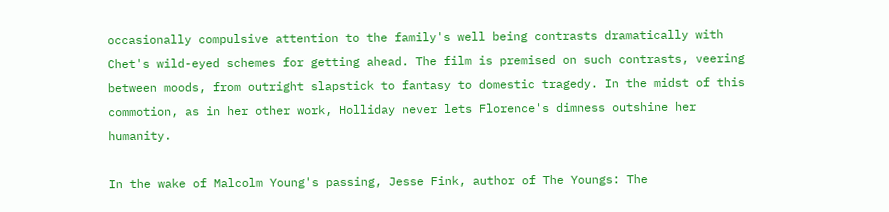occasionally compulsive attention to the family's well being contrasts dramatically with Chet's wild-eyed schemes for getting ahead. The film is premised on such contrasts, veering between moods, from outright slapstick to fantasy to domestic tragedy. In the midst of this commotion, as in her other work, Holliday never lets Florence's dimness outshine her humanity.

In the wake of Malcolm Young's passing, Jesse Fink, author of The Youngs: The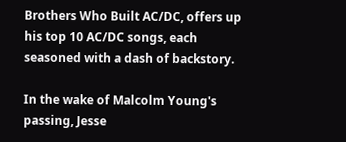Brothers Who Built AC/DC, offers up his top 10 AC/DC songs, each seasoned with a dash of backstory.

In the wake of Malcolm Young's passing, Jesse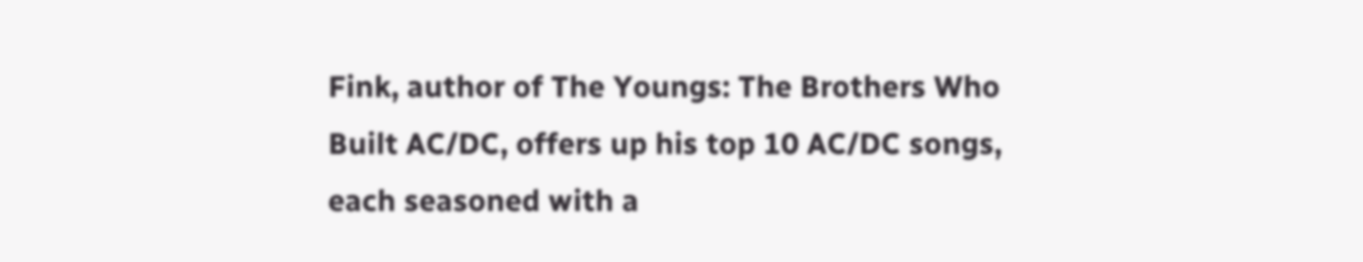Fink, author of The Youngs: The Brothers Who Built AC/DC, offers up his top 10 AC/DC songs, each seasoned with a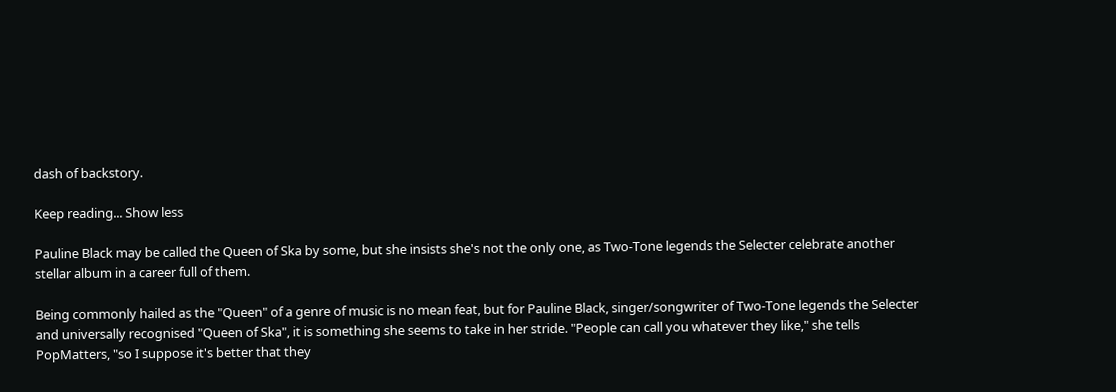dash of backstory.

Keep reading... Show less

Pauline Black may be called the Queen of Ska by some, but she insists she's not the only one, as Two-Tone legends the Selecter celebrate another stellar album in a career full of them.

Being commonly hailed as the "Queen" of a genre of music is no mean feat, but for Pauline Black, singer/songwriter of Two-Tone legends the Selecter and universally recognised "Queen of Ska", it is something she seems to take in her stride. "People can call you whatever they like," she tells PopMatters, "so I suppose it's better that they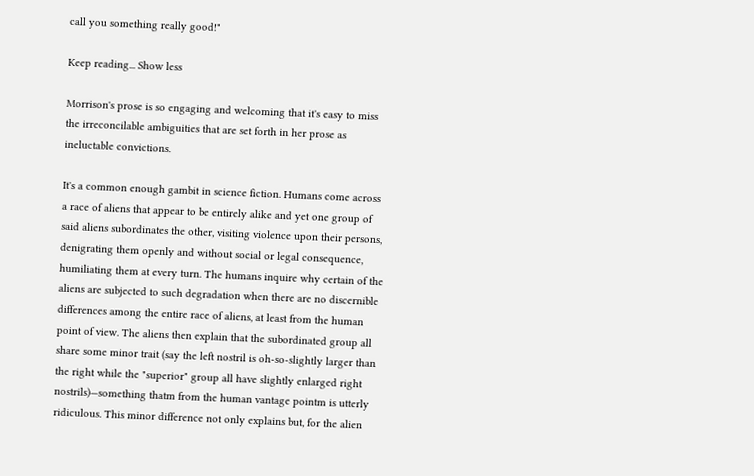call you something really good!"

Keep reading... Show less

Morrison's prose is so engaging and welcoming that it's easy to miss the irreconcilable ambiguities that are set forth in her prose as ineluctable convictions.

It's a common enough gambit in science fiction. Humans come across a race of aliens that appear to be entirely alike and yet one group of said aliens subordinates the other, visiting violence upon their persons, denigrating them openly and without social or legal consequence, humiliating them at every turn. The humans inquire why certain of the aliens are subjected to such degradation when there are no discernible differences among the entire race of aliens, at least from the human point of view. The aliens then explain that the subordinated group all share some minor trait (say the left nostril is oh-so-slightly larger than the right while the "superior" group all have slightly enlarged right nostrils)—something thatm from the human vantage pointm is utterly ridiculous. This minor difference not only explains but, for the alien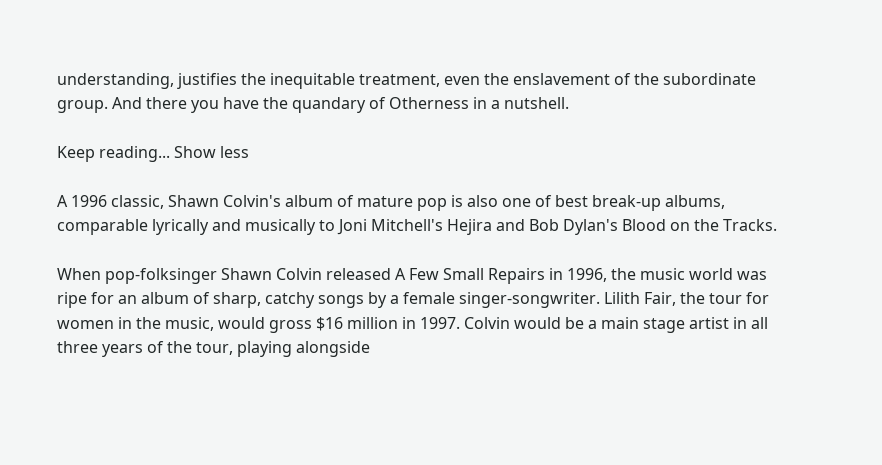understanding, justifies the inequitable treatment, even the enslavement of the subordinate group. And there you have the quandary of Otherness in a nutshell.

Keep reading... Show less

A 1996 classic, Shawn Colvin's album of mature pop is also one of best break-up albums, comparable lyrically and musically to Joni Mitchell's Hejira and Bob Dylan's Blood on the Tracks.

When pop-folksinger Shawn Colvin released A Few Small Repairs in 1996, the music world was ripe for an album of sharp, catchy songs by a female singer-songwriter. Lilith Fair, the tour for women in the music, would gross $16 million in 1997. Colvin would be a main stage artist in all three years of the tour, playing alongside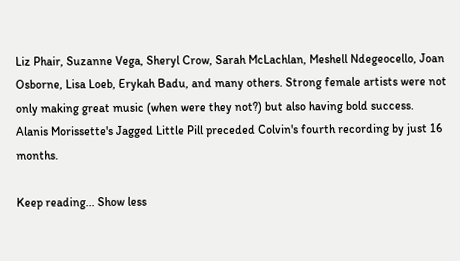Liz Phair, Suzanne Vega, Sheryl Crow, Sarah McLachlan, Meshell Ndegeocello, Joan Osborne, Lisa Loeb, Erykah Badu, and many others. Strong female artists were not only making great music (when were they not?) but also having bold success. Alanis Morissette's Jagged Little Pill preceded Colvin's fourth recording by just 16 months.

Keep reading... Show less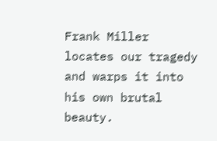Frank Miller locates our tragedy and warps it into his own brutal beauty.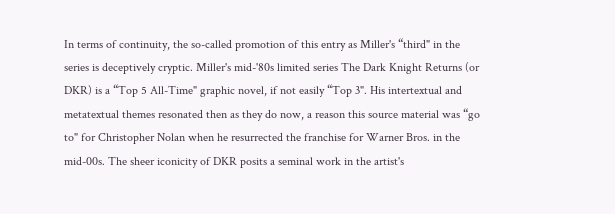In terms of continuity, the so-called promotion of this entry as Miller's “third" in the series is deceptively cryptic. Miller's mid-'80s limited series The Dark Knight Returns (or DKR) is a “Top 5 All-Time" graphic novel, if not easily “Top 3". His intertextual and metatextual themes resonated then as they do now, a reason this source material was “go to" for Christopher Nolan when he resurrected the franchise for Warner Bros. in the mid-00s. The sheer iconicity of DKR posits a seminal work in the artist's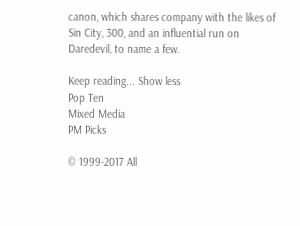canon, which shares company with the likes of Sin City, 300, and an influential run on Daredevil, to name a few.

Keep reading... Show less
Pop Ten
Mixed Media
PM Picks

© 1999-2017 All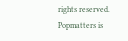rights reserved.
Popmatters is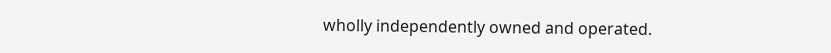wholly independently owned and operated.